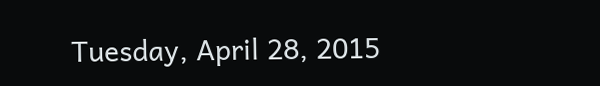Tuesday, April 28, 2015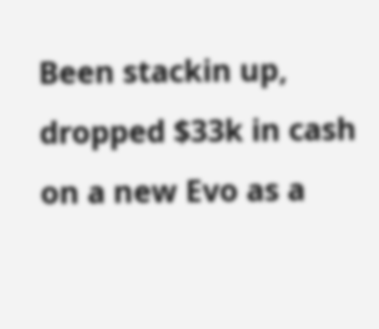Been stackin up, dropped $33k in cash on a new Evo as a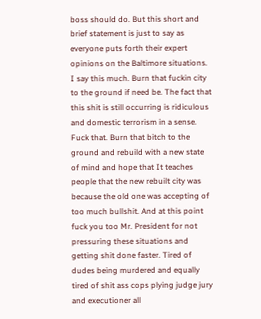boss should do. But this short and brief statement is just to say as everyone puts forth their expert opinions on the Baltimore situations. I say this much. Burn that fuckin city to the ground if need be. The fact that this shit is still occurring is ridiculous and domestic terrorism in a sense. Fuck that. Burn that bitch to the ground and rebuild with a new state of mind and hope that It teaches people that the new rebuilt city was because the old one was accepting of too much bullshit. And at this point fuck you too Mr. President for not pressuring these situations and getting shit done faster. Tired of dudes being murdered and equally tired of shit ass cops plying judge jury and executioner all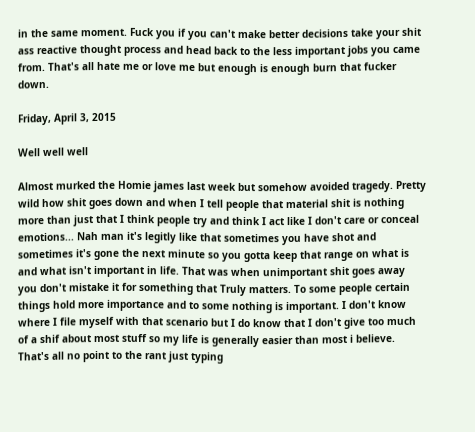in the same moment. Fuck you if you can't make better decisions take your shit ass reactive thought process and head back to the less important jobs you came from. That's all hate me or love me but enough is enough burn that fucker down.

Friday, April 3, 2015

Well well well

Almost murked the Homie james last week but somehow avoided tragedy. Pretty wild how shit goes down and when I tell people that material shit is nothing more than just that I think people try and think I act like I don't care or conceal emotions... Nah man it's legitly like that sometimes you have shot and sometimes it's gone the next minute so you gotta keep that range on what is and what isn't important in life. That was when unimportant shit goes away you don't mistake it for something that Truly matters. To some people certain things hold more importance and to some nothing is important. I don't know where I file myself with that scenario but I do know that I don't give too much of a shif about most stuff so my life is generally easier than most i believe. That's all no point to the rant just typing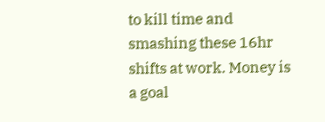to kill time and smashing these 16hr shifts at work. Money is a goal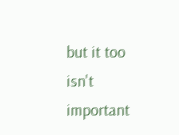but it too isn't important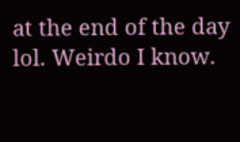at the end of the day lol. Weirdo I know.